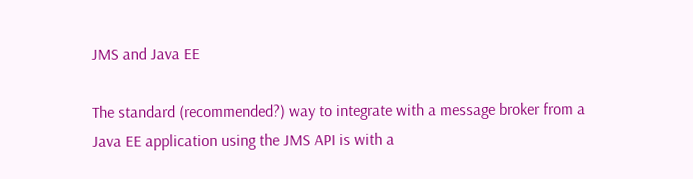JMS and Java EE

The standard (recommended?) way to integrate with a message broker from a Java EE application using the JMS API is with a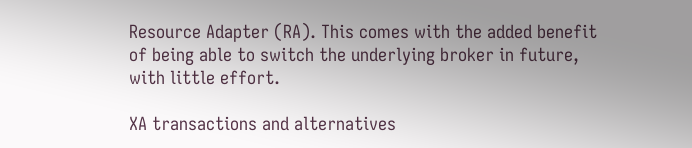Resource Adapter (RA). This comes with the added benefit of being able to switch the underlying broker in future, with little effort.

XA transactions and alternatives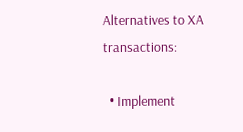Alternatives to XA transactions:

  • Implement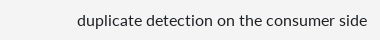duplicate detection on the consumer side